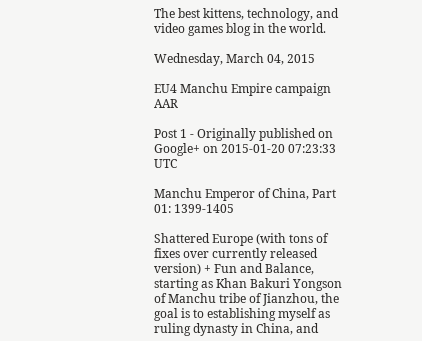The best kittens, technology, and video games blog in the world.

Wednesday, March 04, 2015

EU4 Manchu Empire campaign AAR

Post 1 - Originally published on Google+ on 2015-01-20 07:23:33 UTC

Manchu Emperor of China, Part 01: 1399-1405

Shattered Europe (with tons of fixes over currently released version) + Fun and Balance, starting as Khan Bakuri Yongson of Manchu tribe of Jianzhou, the goal is to establishing myself as ruling dynasty in China, and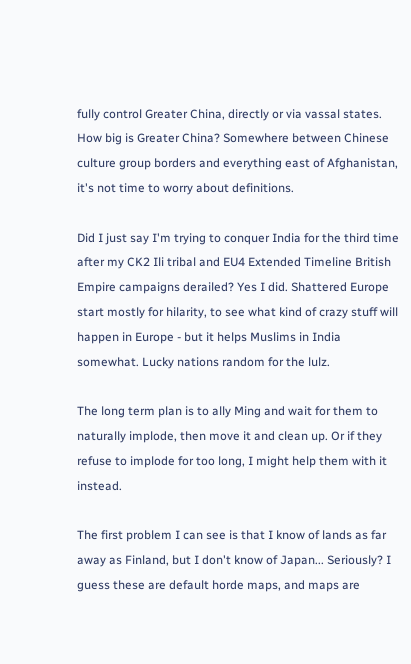fully control Greater China, directly or via vassal states. How big is Greater China? Somewhere between Chinese culture group borders and everything east of Afghanistan, it's not time to worry about definitions.

Did I just say I'm trying to conquer India for the third time after my CK2 Ili tribal and EU4 Extended Timeline British Empire campaigns derailed? Yes I did. Shattered Europe start mostly for hilarity, to see what kind of crazy stuff will happen in Europe - but it helps Muslims in India somewhat. Lucky nations random for the lulz.

The long term plan is to ally Ming and wait for them to naturally implode, then move it and clean up. Or if they refuse to implode for too long, I might help them with it instead.

The first problem I can see is that I know of lands as far away as Finland, but I don't know of Japan... Seriously? I guess these are default horde maps, and maps are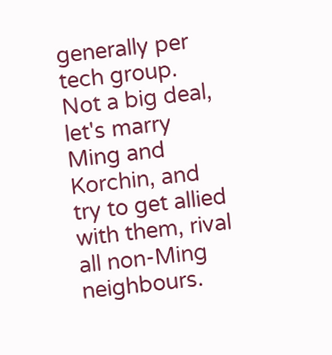generally per tech group. Not a big deal, let's marry Ming and Korchin, and try to get allied with them, rival all non-Ming neighbours.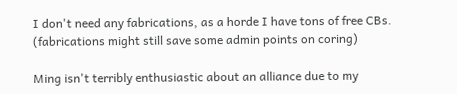I don't need any fabrications, as a horde I have tons of free CBs. (fabrications might still save some admin points on coring)

Ming isn't terribly enthusiastic about an alliance due to my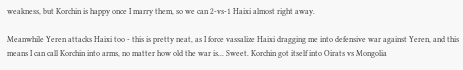weakness, but Korchin is happy once I marry them, so we can 2-vs-1 Haixi almost right away.

Meanwhile Yeren attacks Haixi too - this is pretty neat, as I force vassalize Haixi dragging me into defensive war against Yeren, and this means I can call Korchin into arms, no matter how old the war is... Sweet. Korchin got itself into Oirats vs Mongolia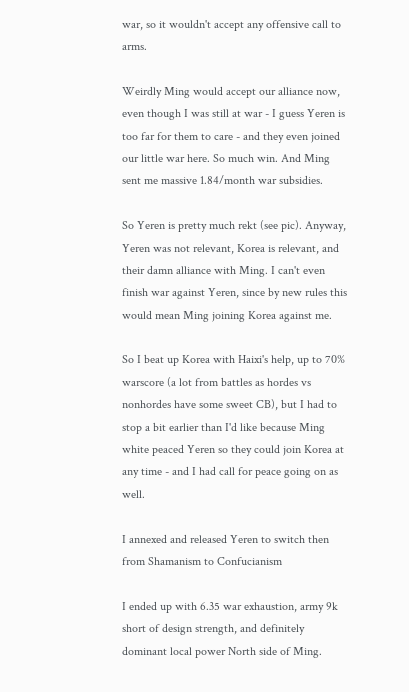war, so it wouldn't accept any offensive call to arms.

Weirdly Ming would accept our alliance now, even though I was still at war - I guess Yeren is too far for them to care - and they even joined our little war here. So much win. And Ming sent me massive 1.84/month war subsidies.

So Yeren is pretty much rekt (see pic). Anyway, Yeren was not relevant, Korea is relevant, and their damn alliance with Ming. I can't even finish war against Yeren, since by new rules this would mean Ming joining Korea against me.

So I beat up Korea with Haixi's help, up to 70% warscore (a lot from battles as hordes vs nonhordes have some sweet CB), but I had to stop a bit earlier than I'd like because Ming white peaced Yeren so they could join Korea at any time - and I had call for peace going on as well.

I annexed and released Yeren to switch then from Shamanism to Confucianism

I ended up with 6.35 war exhaustion, army 9k short of design strength, and definitely dominant local power North side of Ming.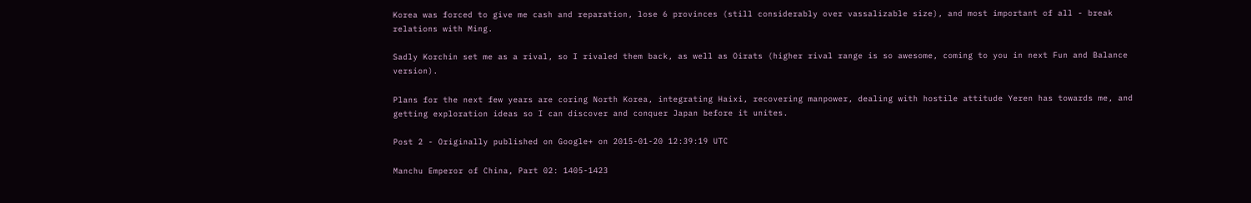Korea was forced to give me cash and reparation, lose 6 provinces (still considerably over vassalizable size), and most important of all - break relations with Ming.

Sadly Korchin set me as a rival, so I rivaled them back, as well as Oirats (higher rival range is so awesome, coming to you in next Fun and Balance version).

Plans for the next few years are coring North Korea, integrating Haixi, recovering manpower, dealing with hostile attitude Yeren has towards me, and getting exploration ideas so I can discover and conquer Japan before it unites.

Post 2 - Originally published on Google+ on 2015-01-20 12:39:19 UTC

Manchu Emperor of China, Part 02: 1405-1423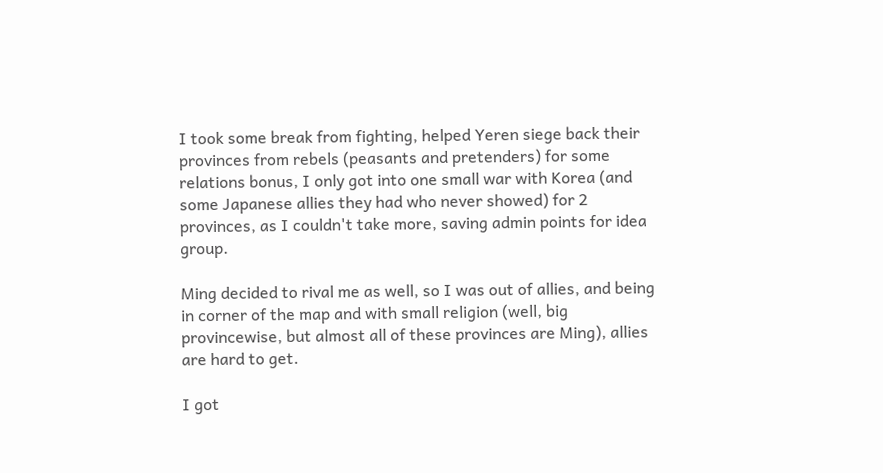I took some break from fighting, helped Yeren siege back their provinces from rebels (peasants and pretenders) for some relations bonus, I only got into one small war with Korea (and some Japanese allies they had who never showed) for 2 provinces, as I couldn't take more, saving admin points for idea group.

Ming decided to rival me as well, so I was out of allies, and being in corner of the map and with small religion (well, big provincewise, but almost all of these provinces are Ming), allies are hard to get.

I got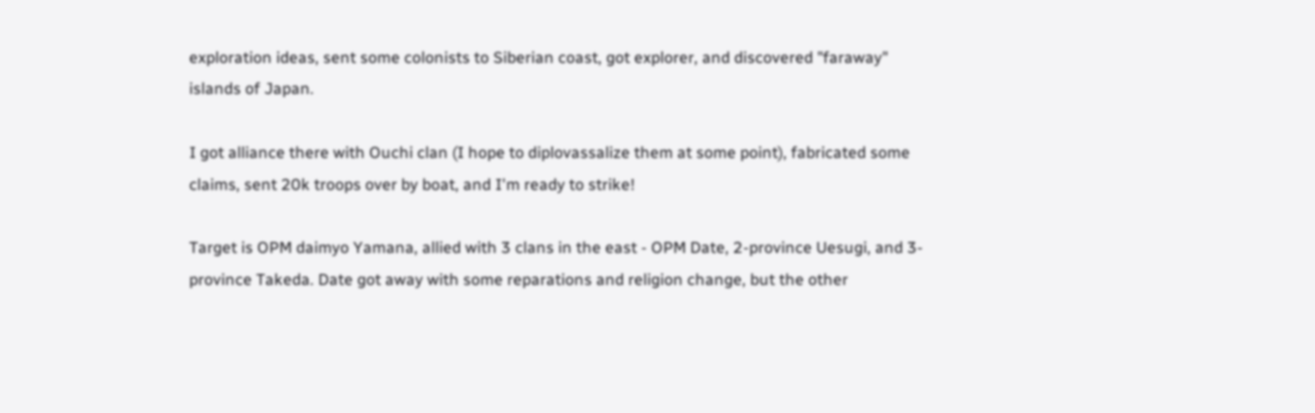exploration ideas, sent some colonists to Siberian coast, got explorer, and discovered "faraway" islands of Japan.

I got alliance there with Ouchi clan (I hope to diplovassalize them at some point), fabricated some claims, sent 20k troops over by boat, and I'm ready to strike!

Target is OPM daimyo Yamana, allied with 3 clans in the east - OPM Date, 2-province Uesugi, and 3-province Takeda. Date got away with some reparations and religion change, but the other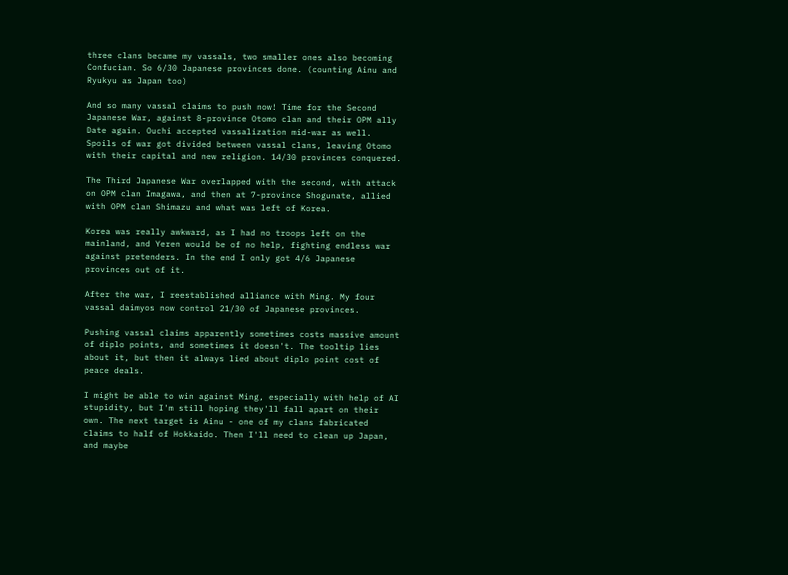three clans became my vassals, two smaller ones also becoming Confucian. So 6/30 Japanese provinces done. (counting Ainu and Ryukyu as Japan too)

And so many vassal claims to push now! Time for the Second Japanese War, against 8-province Otomo clan and their OPM ally Date again. Ouchi accepted vassalization mid-war as well. Spoils of war got divided between vassal clans, leaving Otomo with their capital and new religion. 14/30 provinces conquered.

The Third Japanese War overlapped with the second, with attack on OPM clan Imagawa, and then at 7-province Shogunate, allied with OPM clan Shimazu and what was left of Korea.

Korea was really awkward, as I had no troops left on the mainland, and Yeren would be of no help, fighting endless war against pretenders. In the end I only got 4/6 Japanese provinces out of it.

After the war, I reestablished alliance with Ming. My four vassal daimyos now control 21/30 of Japanese provinces.

Pushing vassal claims apparently sometimes costs massive amount of diplo points, and sometimes it doesn't. The tooltip lies about it, but then it always lied about diplo point cost of peace deals.

I might be able to win against Ming, especially with help of AI stupidity, but I'm still hoping they'll fall apart on their own. The next target is Ainu - one of my clans fabricated claims to half of Hokkaido. Then I'll need to clean up Japan, and maybe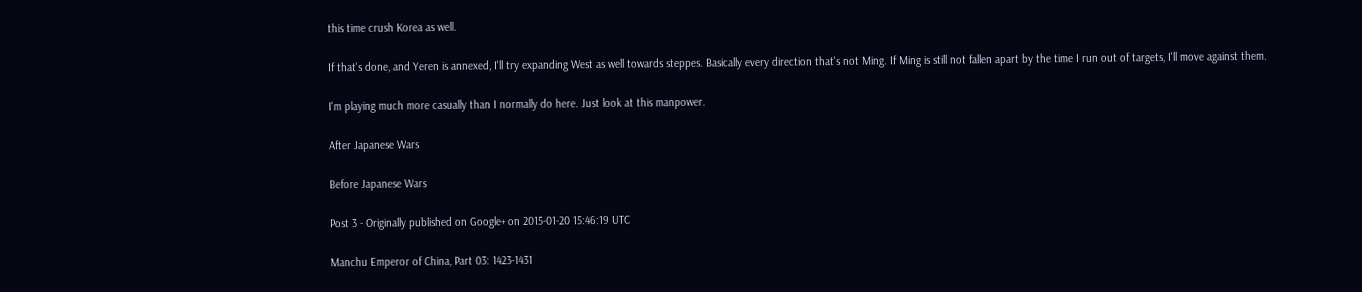this time crush Korea as well.

If that's done, and Yeren is annexed, I'll try expanding West as well towards steppes. Basically every direction that's not Ming. If Ming is still not fallen apart by the time I run out of targets, I'll move against them.

I'm playing much more casually than I normally do here. Just look at this manpower.

After Japanese Wars

Before Japanese Wars

Post 3 - Originally published on Google+ on 2015-01-20 15:46:19 UTC

Manchu Emperor of China, Part 03: 1423-1431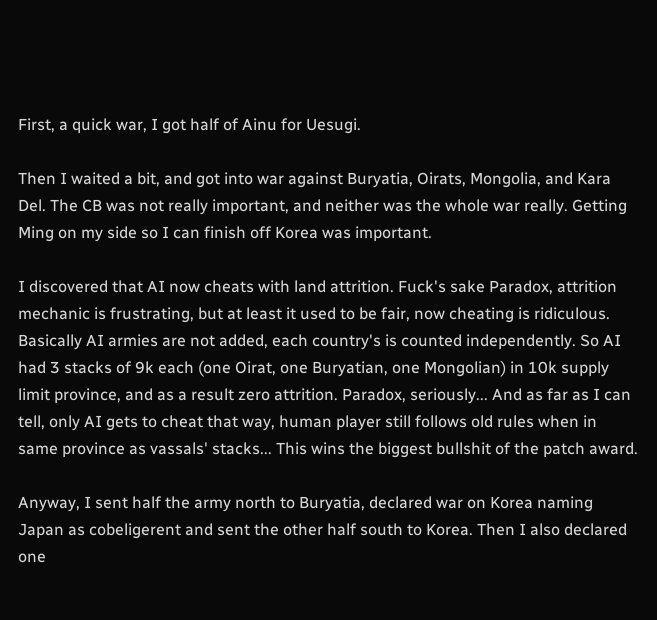First, a quick war, I got half of Ainu for Uesugi.

Then I waited a bit, and got into war against Buryatia, Oirats, Mongolia, and Kara Del. The CB was not really important, and neither was the whole war really. Getting Ming on my side so I can finish off Korea was important.

I discovered that AI now cheats with land attrition. Fuck's sake Paradox, attrition mechanic is frustrating, but at least it used to be fair, now cheating is ridiculous. Basically AI armies are not added, each country's is counted independently. So AI had 3 stacks of 9k each (one Oirat, one Buryatian, one Mongolian) in 10k supply limit province, and as a result zero attrition. Paradox, seriously... And as far as I can tell, only AI gets to cheat that way, human player still follows old rules when in same province as vassals' stacks... This wins the biggest bullshit of the patch award.

Anyway, I sent half the army north to Buryatia, declared war on Korea naming Japan as cobeligerent and sent the other half south to Korea. Then I also declared one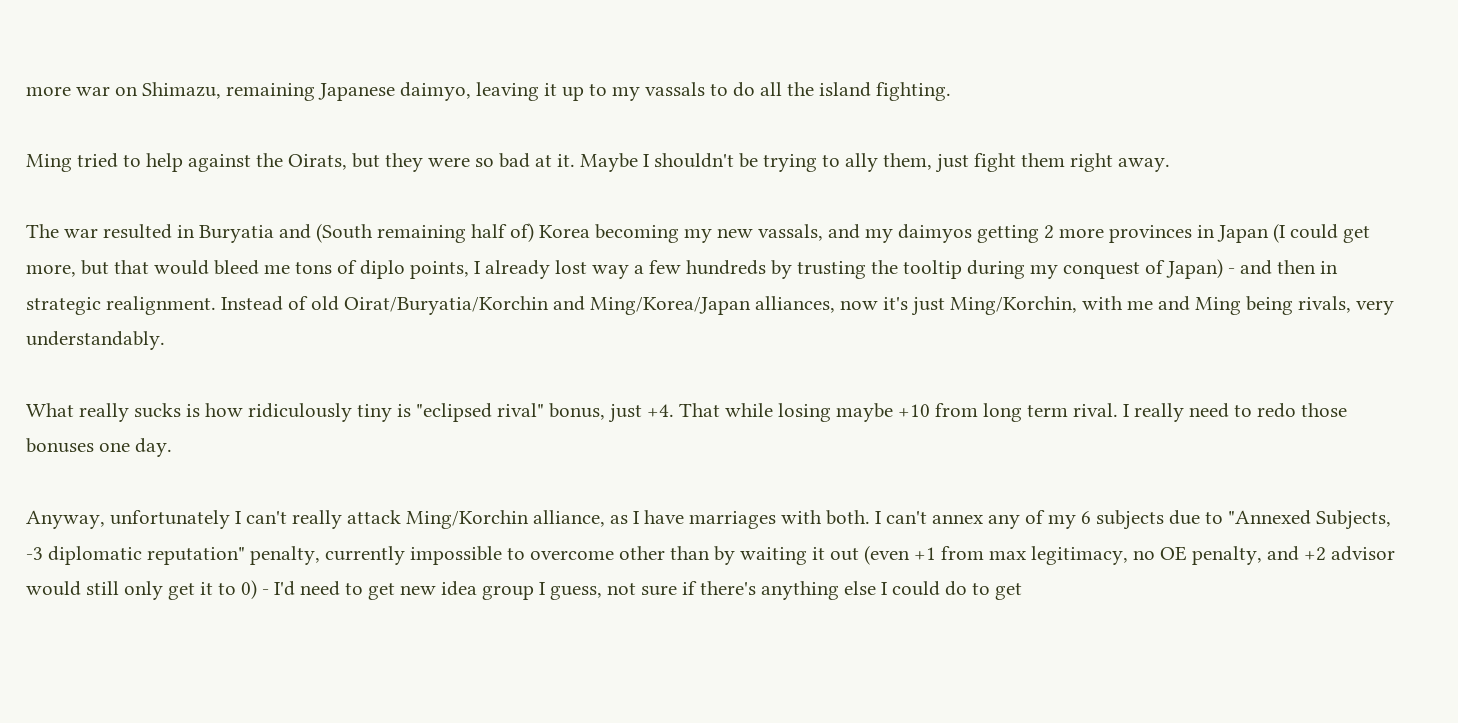more war on Shimazu, remaining Japanese daimyo, leaving it up to my vassals to do all the island fighting.

Ming tried to help against the Oirats, but they were so bad at it. Maybe I shouldn't be trying to ally them, just fight them right away.

The war resulted in Buryatia and (South remaining half of) Korea becoming my new vassals, and my daimyos getting 2 more provinces in Japan (I could get more, but that would bleed me tons of diplo points, I already lost way a few hundreds by trusting the tooltip during my conquest of Japan) - and then in strategic realignment. Instead of old Oirat/Buryatia/Korchin and Ming/Korea/Japan alliances, now it's just Ming/Korchin, with me and Ming being rivals, very understandably.

What really sucks is how ridiculously tiny is "eclipsed rival" bonus, just +4. That while losing maybe +10 from long term rival. I really need to redo those bonuses one day.

Anyway, unfortunately I can't really attack Ming/Korchin alliance, as I have marriages with both. I can't annex any of my 6 subjects due to "Annexed Subjects, -3 diplomatic reputation" penalty, currently impossible to overcome other than by waiting it out (even +1 from max legitimacy, no OE penalty, and +2 advisor would still only get it to 0) - I'd need to get new idea group I guess, not sure if there's anything else I could do to get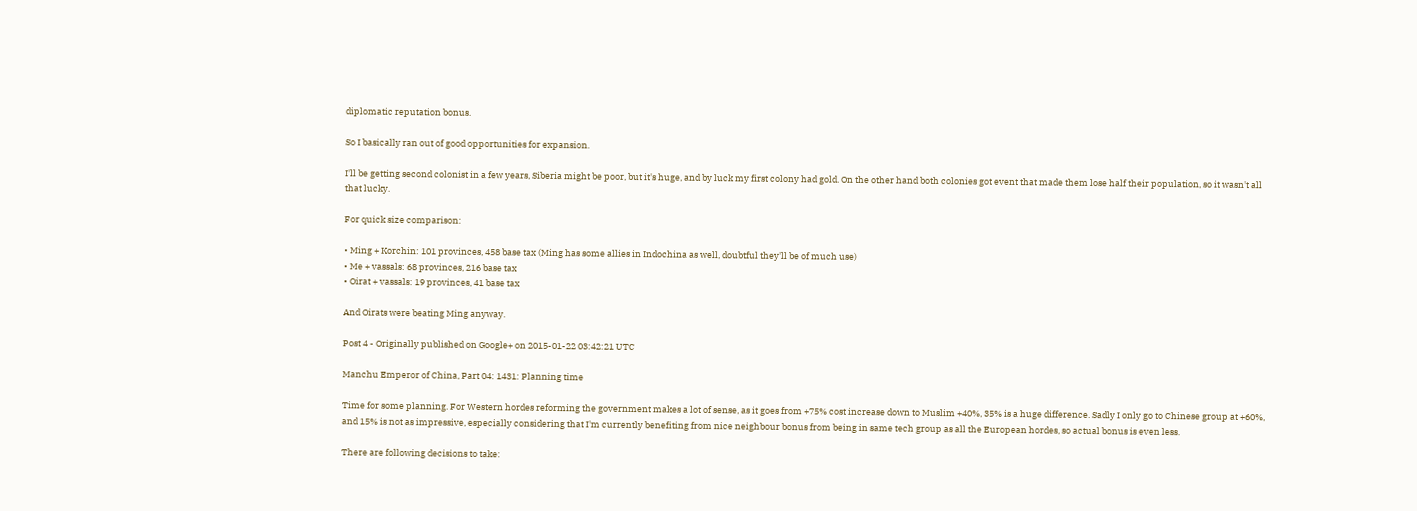diplomatic reputation bonus.

So I basically ran out of good opportunities for expansion.

I'll be getting second colonist in a few years, Siberia might be poor, but it's huge, and by luck my first colony had gold. On the other hand both colonies got event that made them lose half their population, so it wasn't all that lucky.

For quick size comparison:

• Ming + Korchin: 101 provinces, 458 base tax (Ming has some allies in Indochina as well, doubtful they'll be of much use)
• Me + vassals: 68 provinces, 216 base tax
• Oirat + vassals: 19 provinces, 41 base tax

And Oirats were beating Ming anyway.

Post 4 - Originally published on Google+ on 2015-01-22 03:42:21 UTC

Manchu Emperor of China, Part 04: 1431: Planning time

Time for some planning. For Western hordes reforming the government makes a lot of sense, as it goes from +75% cost increase down to Muslim +40%, 35% is a huge difference. Sadly I only go to Chinese group at +60%, and 15% is not as impressive, especially considering that I'm currently benefiting from nice neighbour bonus from being in same tech group as all the European hordes, so actual bonus is even less.

There are following decisions to take: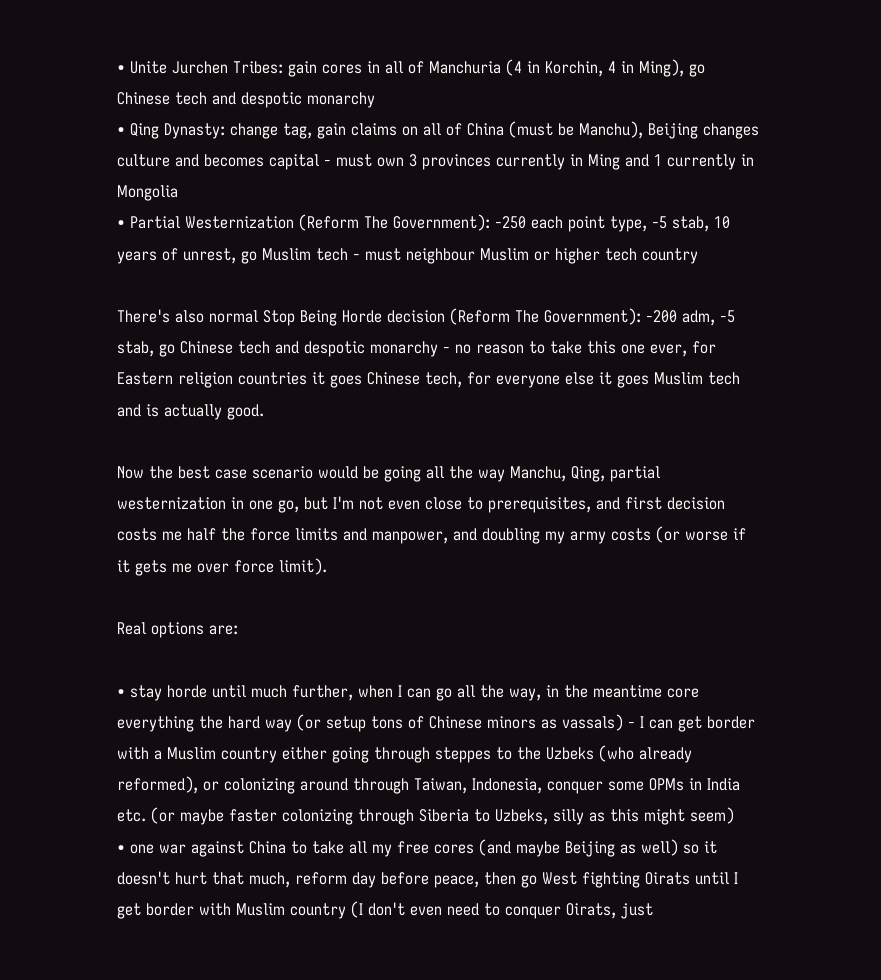• Unite Jurchen Tribes: gain cores in all of Manchuria (4 in Korchin, 4 in Ming), go Chinese tech and despotic monarchy
• Qing Dynasty: change tag, gain claims on all of China (must be Manchu), Beijing changes culture and becomes capital - must own 3 provinces currently in Ming and 1 currently in Mongolia
• Partial Westernization (Reform The Government): -250 each point type, -5 stab, 10 years of unrest, go Muslim tech - must neighbour Muslim or higher tech country

There's also normal Stop Being Horde decision (Reform The Government): -200 adm, -5 stab, go Chinese tech and despotic monarchy - no reason to take this one ever, for Eastern religion countries it goes Chinese tech, for everyone else it goes Muslim tech and is actually good.

Now the best case scenario would be going all the way Manchu, Qing, partial westernization in one go, but I'm not even close to prerequisites, and first decision costs me half the force limits and manpower, and doubling my army costs (or worse if it gets me over force limit).

Real options are:

• stay horde until much further, when I can go all the way, in the meantime core everything the hard way (or setup tons of Chinese minors as vassals) - I can get border with a Muslim country either going through steppes to the Uzbeks (who already reformed), or colonizing around through Taiwan, Indonesia, conquer some OPMs in India etc. (or maybe faster colonizing through Siberia to Uzbeks, silly as this might seem)
• one war against China to take all my free cores (and maybe Beijing as well) so it doesn't hurt that much, reform day before peace, then go West fighting Oirats until I get border with Muslim country (I don't even need to conquer Oirats, just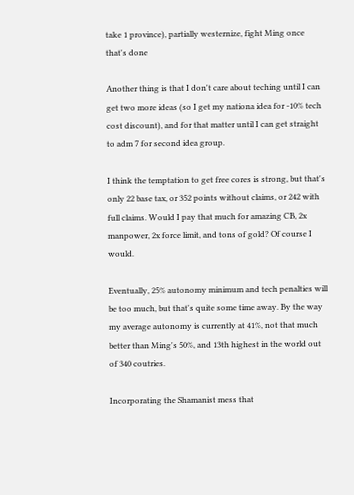take 1 province), partially westernize, fight Ming once that's done

Another thing is that I don't care about teching until I can get two more ideas (so I get my nationa idea for -10% tech cost discount), and for that matter until I can get straight to adm 7 for second idea group.

I think the temptation to get free cores is strong, but that's only 22 base tax, or 352 points without claims, or 242 with full claims. Would I pay that much for amazing CB, 2x manpower, 2x force limit, and tons of gold? Of course I would.

Eventually, 25% autonomy minimum and tech penalties will be too much, but that's quite some time away. By the way my average autonomy is currently at 41%, not that much better than Ming's 50%, and 13th highest in the world out of 340 coutries.

Incorporating the Shamanist mess that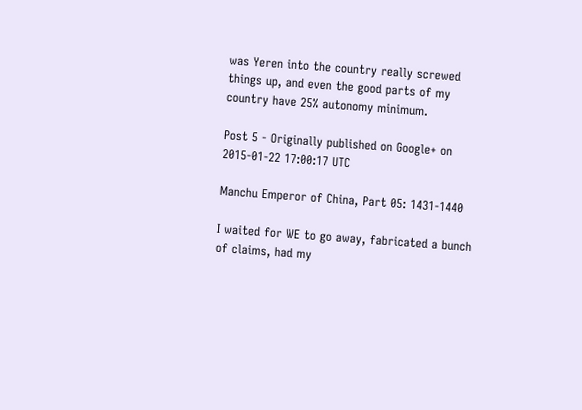was Yeren into the country really screwed things up, and even the good parts of my country have 25% autonomy minimum.

Post 5 - Originally published on Google+ on 2015-01-22 17:00:17 UTC

Manchu Emperor of China, Part 05: 1431-1440

I waited for WE to go away, fabricated a bunch of claims, had my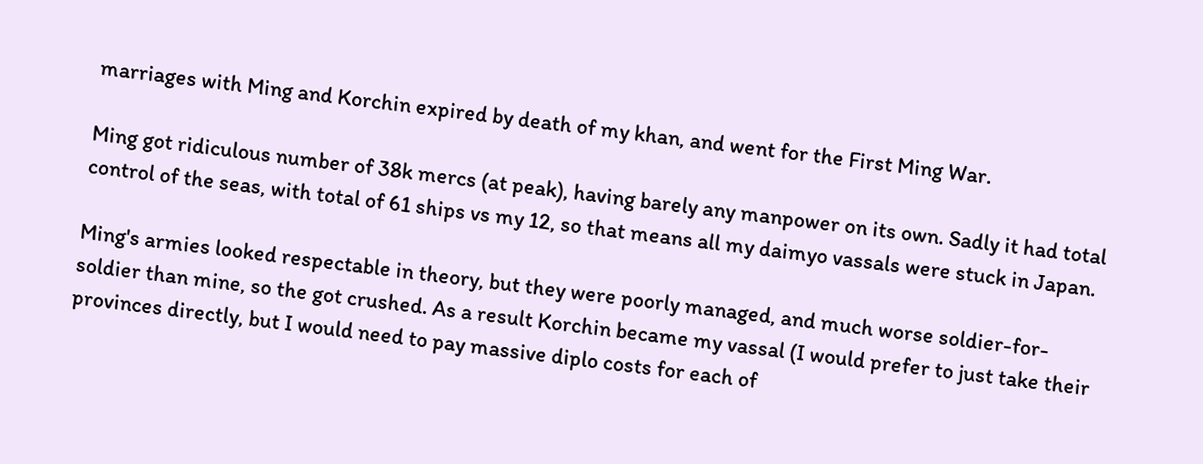marriages with Ming and Korchin expired by death of my khan, and went for the First Ming War.

Ming got ridiculous number of 38k mercs (at peak), having barely any manpower on its own. Sadly it had total control of the seas, with total of 61 ships vs my 12, so that means all my daimyo vassals were stuck in Japan.

Ming's armies looked respectable in theory, but they were poorly managed, and much worse soldier-for-soldier than mine, so the got crushed. As a result Korchin became my vassal (I would prefer to just take their provinces directly, but I would need to pay massive diplo costs for each of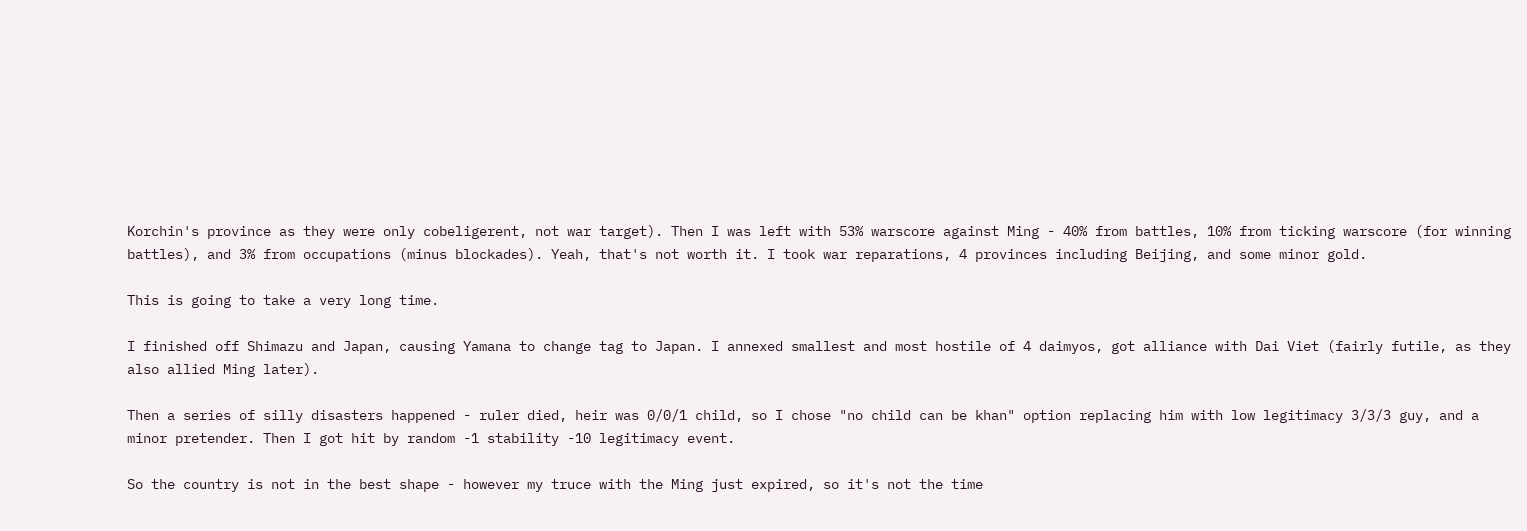Korchin's province as they were only cobeligerent, not war target). Then I was left with 53% warscore against Ming - 40% from battles, 10% from ticking warscore (for winning battles), and 3% from occupations (minus blockades). Yeah, that's not worth it. I took war reparations, 4 provinces including Beijing, and some minor gold.

This is going to take a very long time.

I finished off Shimazu and Japan, causing Yamana to change tag to Japan. I annexed smallest and most hostile of 4 daimyos, got alliance with Dai Viet (fairly futile, as they also allied Ming later).

Then a series of silly disasters happened - ruler died, heir was 0/0/1 child, so I chose "no child can be khan" option replacing him with low legitimacy 3/3/3 guy, and a minor pretender. Then I got hit by random -1 stability -10 legitimacy event.

So the country is not in the best shape - however my truce with the Ming just expired, so it's not the time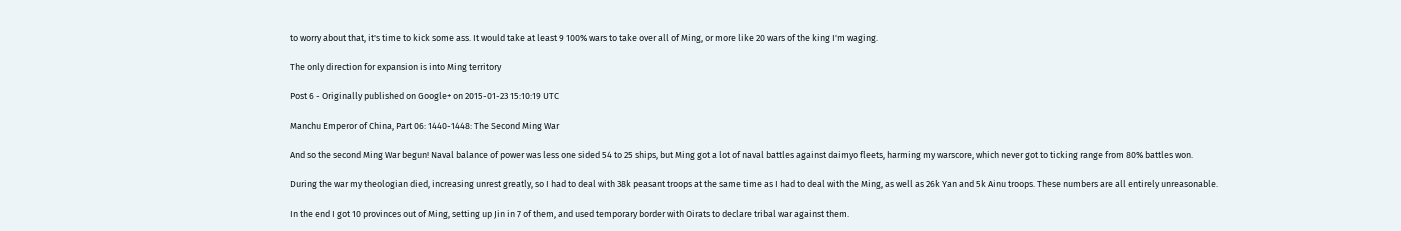to worry about that, it's time to kick some ass. It would take at least 9 100% wars to take over all of Ming, or more like 20 wars of the king I'm waging.

The only direction for expansion is into Ming territory

Post 6 - Originally published on Google+ on 2015-01-23 15:10:19 UTC

Manchu Emperor of China, Part 06: 1440-1448: The Second Ming War

And so the second Ming War begun! Naval balance of power was less one sided 54 to 25 ships, but Ming got a lot of naval battles against daimyo fleets, harming my warscore, which never got to ticking range from 80% battles won.

During the war my theologian died, increasing unrest greatly, so I had to deal with 38k peasant troops at the same time as I had to deal with the Ming, as well as 26k Yan and 5k Ainu troops. These numbers are all entirely unreasonable.

In the end I got 10 provinces out of Ming, setting up Jin in 7 of them, and used temporary border with Oirats to declare tribal war against them.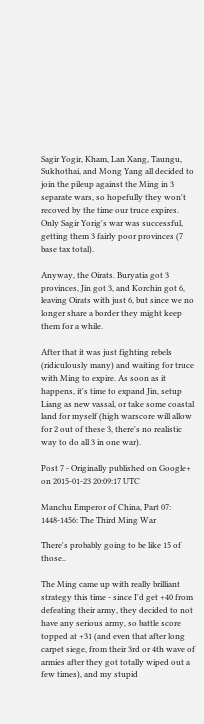Sagir Yogir, Kham, Lan Xang, Taungu, Sukhothai, and Mong Yang all decided to join the pileup against the Ming in 3 separate wars, so hopefully they won't recoved by the time our truce expires. Only Sagir Yorig's war was successful, getting them 3 fairly poor provinces (7 base tax total).

Anyway, the Oirats. Buryatia got 3 provinces, Jin got 3, and Korchin got 6, leaving Oirats with just 6, but since we no longer share a border they might keep them for a while.

After that it was just fighting rebels (ridiculously many) and waiting for truce with Ming to expire. As soon as it happens, it's time to expand Jin, setup Liang as new vassal, or take some coastal land for myself (high warscore will allow for 2 out of these 3, there's no realistic way to do all 3 in one war).

Post 7 - Originally published on Google+ on 2015-01-23 20:09:17 UTC

Manchu Emperor of China, Part 07: 1448-1456: The Third Ming War

There's probably going to be like 15 of those..

The Ming came up with really brilliant strategy this time - since I'd get +40 from defeating their army, they decided to not have any serious army, so battle score topped at +31 (and even that after long carpet siege, from their 3rd or 4th wave of armies after they got totally wiped out a few times), and my stupid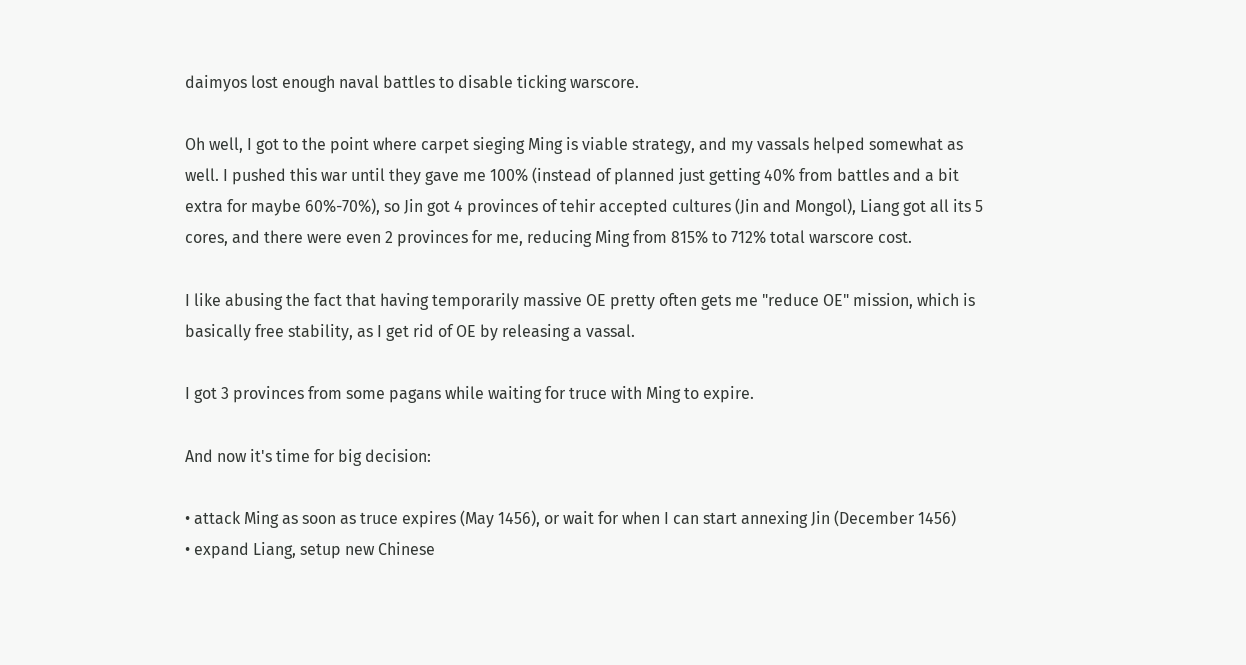daimyos lost enough naval battles to disable ticking warscore.

Oh well, I got to the point where carpet sieging Ming is viable strategy, and my vassals helped somewhat as well. I pushed this war until they gave me 100% (instead of planned just getting 40% from battles and a bit extra for maybe 60%-70%), so Jin got 4 provinces of tehir accepted cultures (Jin and Mongol), Liang got all its 5 cores, and there were even 2 provinces for me, reducing Ming from 815% to 712% total warscore cost.

I like abusing the fact that having temporarily massive OE pretty often gets me "reduce OE" mission, which is basically free stability, as I get rid of OE by releasing a vassal.

I got 3 provinces from some pagans while waiting for truce with Ming to expire.

And now it's time for big decision:

• attack Ming as soon as truce expires (May 1456), or wait for when I can start annexing Jin (December 1456)
• expand Liang, setup new Chinese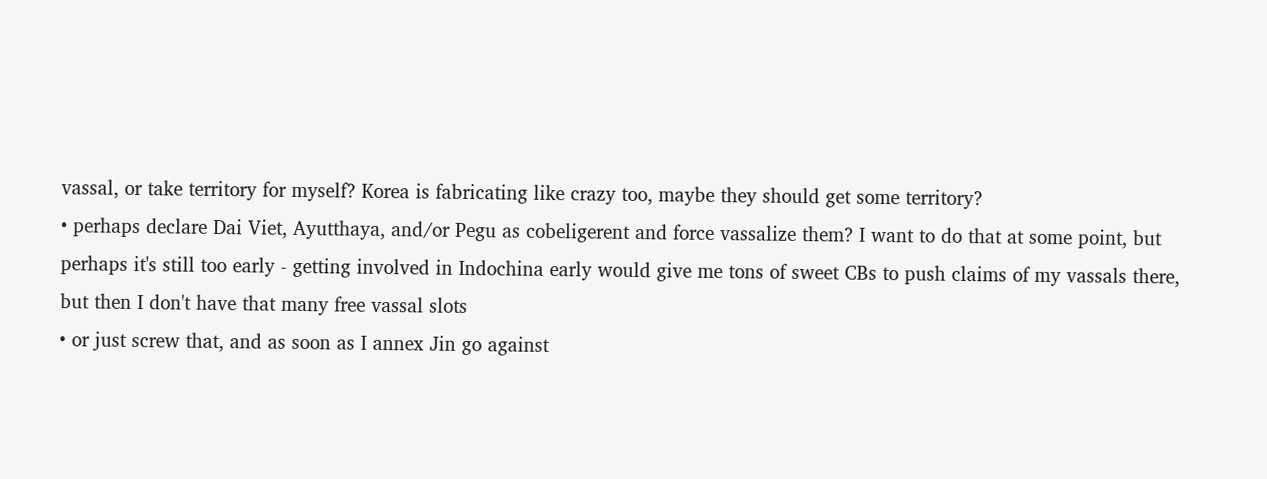vassal, or take territory for myself? Korea is fabricating like crazy too, maybe they should get some territory?
• perhaps declare Dai Viet, Ayutthaya, and/or Pegu as cobeligerent and force vassalize them? I want to do that at some point, but perhaps it's still too early - getting involved in Indochina early would give me tons of sweet CBs to push claims of my vassals there, but then I don't have that many free vassal slots
• or just screw that, and as soon as I annex Jin go against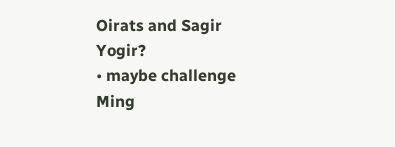Oirats and Sagir Yogir?
• maybe challenge Ming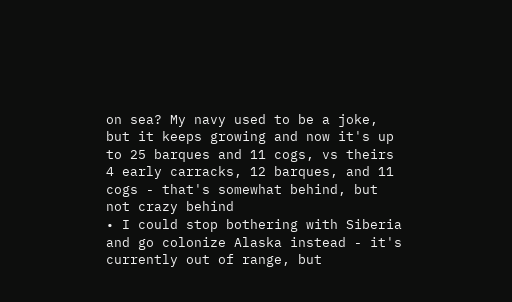on sea? My navy used to be a joke, but it keeps growing and now it's up to 25 barques and 11 cogs, vs theirs 4 early carracks, 12 barques, and 11 cogs - that's somewhat behind, but not crazy behind
• I could stop bothering with Siberia and go colonize Alaska instead - it's currently out of range, but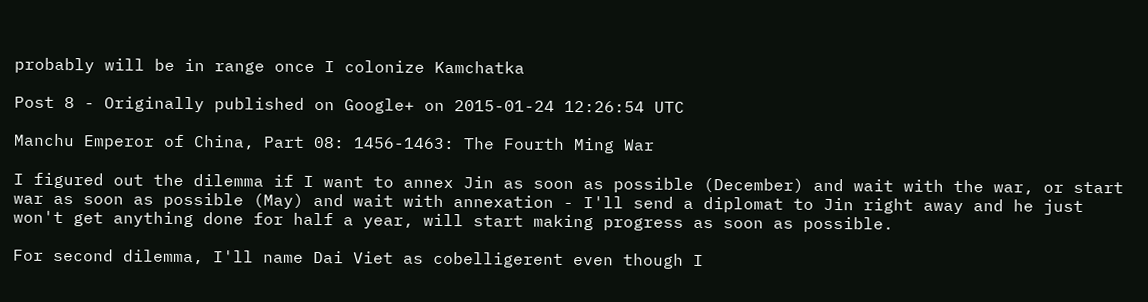probably will be in range once I colonize Kamchatka

Post 8 - Originally published on Google+ on 2015-01-24 12:26:54 UTC

Manchu Emperor of China, Part 08: 1456-1463: The Fourth Ming War

I figured out the dilemma if I want to annex Jin as soon as possible (December) and wait with the war, or start war as soon as possible (May) and wait with annexation - I'll send a diplomat to Jin right away and he just won't get anything done for half a year, will start making progress as soon as possible.

For second dilemma, I'll name Dai Viet as cobelligerent even though I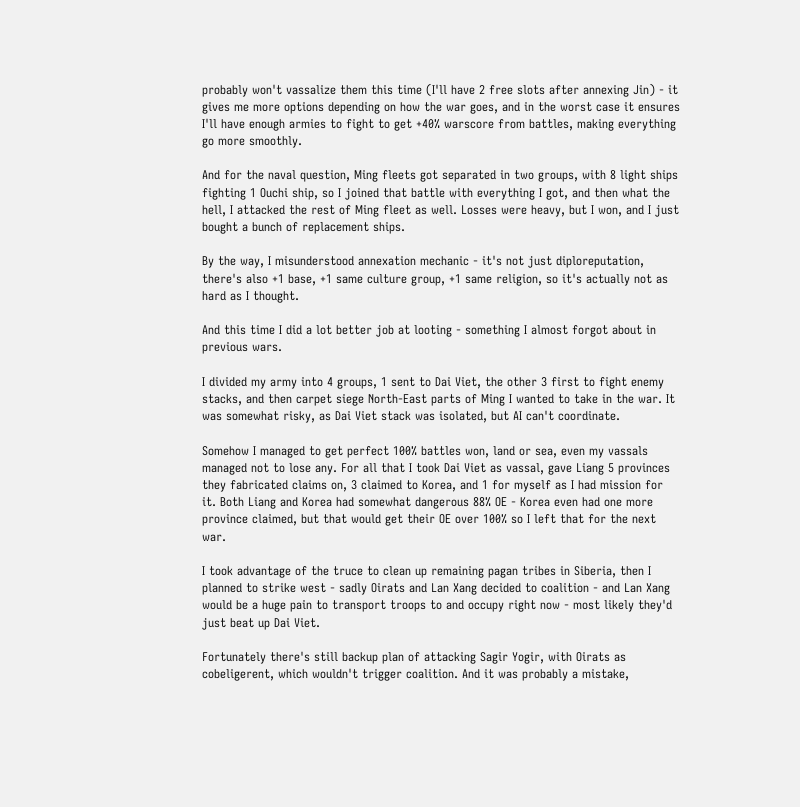probably won't vassalize them this time (I'll have 2 free slots after annexing Jin) - it gives me more options depending on how the war goes, and in the worst case it ensures I'll have enough armies to fight to get +40% warscore from battles, making everything go more smoothly.

And for the naval question, Ming fleets got separated in two groups, with 8 light ships fighting 1 Ouchi ship, so I joined that battle with everything I got, and then what the hell, I attacked the rest of Ming fleet as well. Losses were heavy, but I won, and I just bought a bunch of replacement ships.

By the way, I misunderstood annexation mechanic - it's not just diploreputation, there's also +1 base, +1 same culture group, +1 same religion, so it's actually not as hard as I thought.

And this time I did a lot better job at looting - something I almost forgot about in previous wars.

I divided my army into 4 groups, 1 sent to Dai Viet, the other 3 first to fight enemy stacks, and then carpet siege North-East parts of Ming I wanted to take in the war. It was somewhat risky, as Dai Viet stack was isolated, but AI can't coordinate.

Somehow I managed to get perfect 100% battles won, land or sea, even my vassals managed not to lose any. For all that I took Dai Viet as vassal, gave Liang 5 provinces they fabricated claims on, 3 claimed to Korea, and 1 for myself as I had mission for it. Both Liang and Korea had somewhat dangerous 88% OE - Korea even had one more province claimed, but that would get their OE over 100% so I left that for the next war.

I took advantage of the truce to clean up remaining pagan tribes in Siberia, then I planned to strike west - sadly Oirats and Lan Xang decided to coalition - and Lan Xang would be a huge pain to transport troops to and occupy right now - most likely they'd just beat up Dai Viet.

Fortunately there's still backup plan of attacking Sagir Yogir, with Oirats as cobeligerent, which wouldn't trigger coalition. And it was probably a mistake,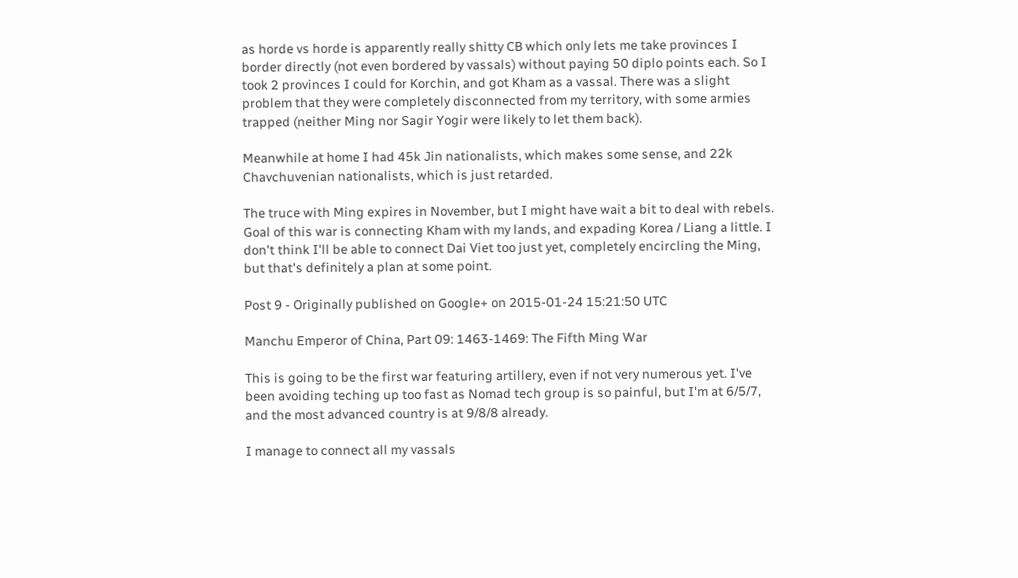as horde vs horde is apparently really shitty CB which only lets me take provinces I border directly (not even bordered by vassals) without paying 50 diplo points each. So I took 2 provinces I could for Korchin, and got Kham as a vassal. There was a slight problem that they were completely disconnected from my territory, with some armies trapped (neither Ming nor Sagir Yogir were likely to let them back).

Meanwhile at home I had 45k Jin nationalists, which makes some sense, and 22k Chavchuvenian nationalists, which is just retarded.

The truce with Ming expires in November, but I might have wait a bit to deal with rebels. Goal of this war is connecting Kham with my lands, and expading Korea / Liang a little. I don't think I'll be able to connect Dai Viet too just yet, completely encircling the Ming, but that's definitely a plan at some point.

Post 9 - Originally published on Google+ on 2015-01-24 15:21:50 UTC

Manchu Emperor of China, Part 09: 1463-1469: The Fifth Ming War

This is going to be the first war featuring artillery, even if not very numerous yet. I've been avoiding teching up too fast as Nomad tech group is so painful, but I'm at 6/5/7, and the most advanced country is at 9/8/8 already.

I manage to connect all my vassals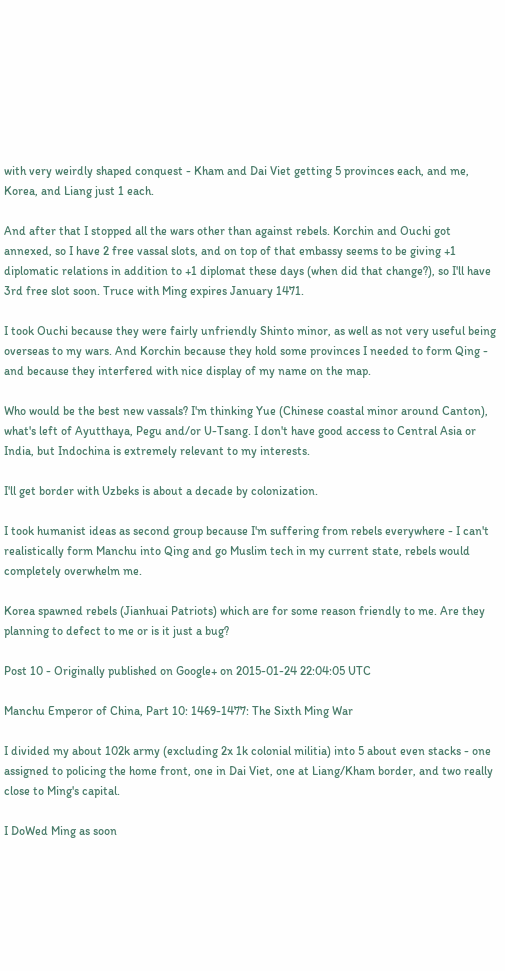with very weirdly shaped conquest - Kham and Dai Viet getting 5 provinces each, and me, Korea, and Liang just 1 each.

And after that I stopped all the wars other than against rebels. Korchin and Ouchi got annexed, so I have 2 free vassal slots, and on top of that embassy seems to be giving +1 diplomatic relations in addition to +1 diplomat these days (when did that change?), so I'll have 3rd free slot soon. Truce with Ming expires January 1471.

I took Ouchi because they were fairly unfriendly Shinto minor, as well as not very useful being overseas to my wars. And Korchin because they hold some provinces I needed to form Qing - and because they interfered with nice display of my name on the map.

Who would be the best new vassals? I'm thinking Yue (Chinese coastal minor around Canton), what's left of Ayutthaya, Pegu and/or U-Tsang. I don't have good access to Central Asia or India, but Indochina is extremely relevant to my interests.

I'll get border with Uzbeks is about a decade by colonization.

I took humanist ideas as second group because I'm suffering from rebels everywhere - I can't realistically form Manchu into Qing and go Muslim tech in my current state, rebels would completely overwhelm me.

Korea spawned rebels (Jianhuai Patriots) which are for some reason friendly to me. Are they planning to defect to me or is it just a bug?

Post 10 - Originally published on Google+ on 2015-01-24 22:04:05 UTC

Manchu Emperor of China, Part 10: 1469-1477: The Sixth Ming War

I divided my about 102k army (excluding 2x 1k colonial militia) into 5 about even stacks - one assigned to policing the home front, one in Dai Viet, one at Liang/Kham border, and two really close to Ming's capital.

I DoWed Ming as soon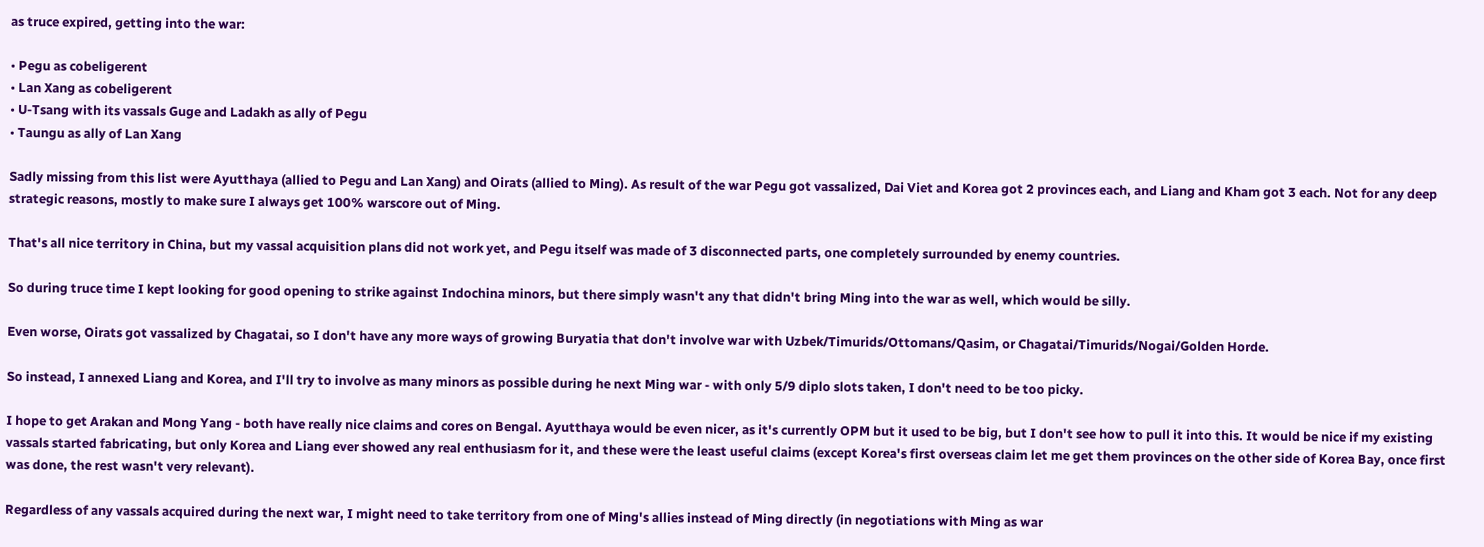as truce expired, getting into the war:

• Pegu as cobeligerent
• Lan Xang as cobeligerent
• U-Tsang with its vassals Guge and Ladakh as ally of Pegu
• Taungu as ally of Lan Xang

Sadly missing from this list were Ayutthaya (allied to Pegu and Lan Xang) and Oirats (allied to Ming). As result of the war Pegu got vassalized, Dai Viet and Korea got 2 provinces each, and Liang and Kham got 3 each. Not for any deep strategic reasons, mostly to make sure I always get 100% warscore out of Ming.

That's all nice territory in China, but my vassal acquisition plans did not work yet, and Pegu itself was made of 3 disconnected parts, one completely surrounded by enemy countries.

So during truce time I kept looking for good opening to strike against Indochina minors, but there simply wasn't any that didn't bring Ming into the war as well, which would be silly.

Even worse, Oirats got vassalized by Chagatai, so I don't have any more ways of growing Buryatia that don't involve war with Uzbek/Timurids/Ottomans/Qasim, or Chagatai/Timurids/Nogai/Golden Horde.

So instead, I annexed Liang and Korea, and I'll try to involve as many minors as possible during he next Ming war - with only 5/9 diplo slots taken, I don't need to be too picky.

I hope to get Arakan and Mong Yang - both have really nice claims and cores on Bengal. Ayutthaya would be even nicer, as it's currently OPM but it used to be big, but I don't see how to pull it into this. It would be nice if my existing vassals started fabricating, but only Korea and Liang ever showed any real enthusiasm for it, and these were the least useful claims (except Korea's first overseas claim let me get them provinces on the other side of Korea Bay, once first was done, the rest wasn't very relevant).

Regardless of any vassals acquired during the next war, I might need to take territory from one of Ming's allies instead of Ming directly (in negotiations with Ming as war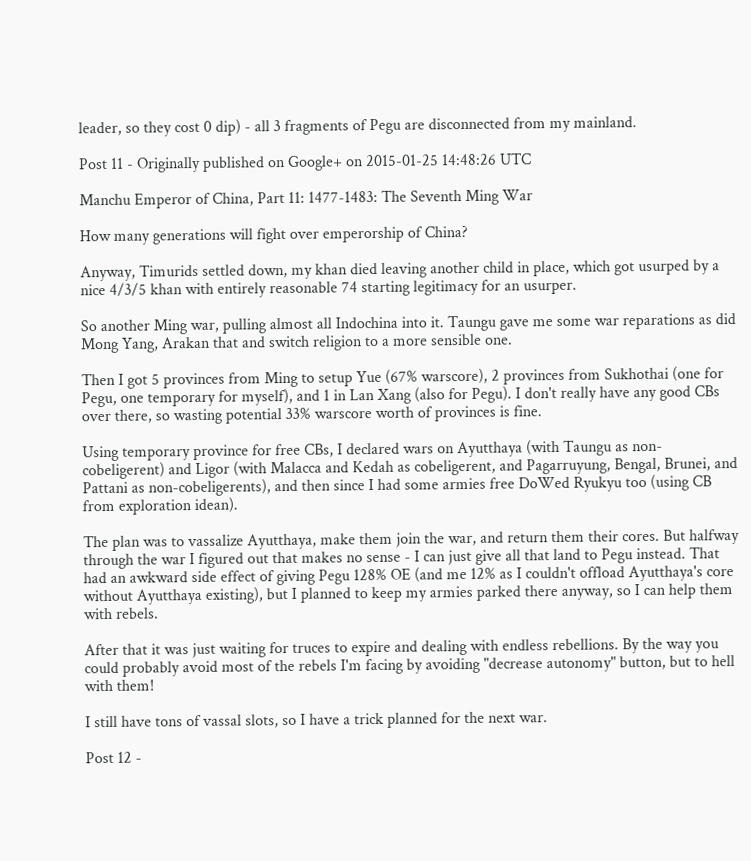leader, so they cost 0 dip) - all 3 fragments of Pegu are disconnected from my mainland.

Post 11 - Originally published on Google+ on 2015-01-25 14:48:26 UTC

Manchu Emperor of China, Part 11: 1477-1483: The Seventh Ming War

How many generations will fight over emperorship of China?

Anyway, Timurids settled down, my khan died leaving another child in place, which got usurped by a nice 4/3/5 khan with entirely reasonable 74 starting legitimacy for an usurper.

So another Ming war, pulling almost all Indochina into it. Taungu gave me some war reparations as did Mong Yang, Arakan that and switch religion to a more sensible one.

Then I got 5 provinces from Ming to setup Yue (67% warscore), 2 provinces from Sukhothai (one for Pegu, one temporary for myself), and 1 in Lan Xang (also for Pegu). I don't really have any good CBs over there, so wasting potential 33% warscore worth of provinces is fine.

Using temporary province for free CBs, I declared wars on Ayutthaya (with Taungu as non-cobeligerent) and Ligor (with Malacca and Kedah as cobeligerent, and Pagarruyung, Bengal, Brunei, and Pattani as non-cobeligerents), and then since I had some armies free DoWed Ryukyu too (using CB from exploration idean).

The plan was to vassalize Ayutthaya, make them join the war, and return them their cores. But halfway through the war I figured out that makes no sense - I can just give all that land to Pegu instead. That had an awkward side effect of giving Pegu 128% OE (and me 12% as I couldn't offload Ayutthaya's core without Ayutthaya existing), but I planned to keep my armies parked there anyway, so I can help them with rebels.

After that it was just waiting for truces to expire and dealing with endless rebellions. By the way you could probably avoid most of the rebels I'm facing by avoiding "decrease autonomy" button, but to hell with them!

I still have tons of vassal slots, so I have a trick planned for the next war.

Post 12 -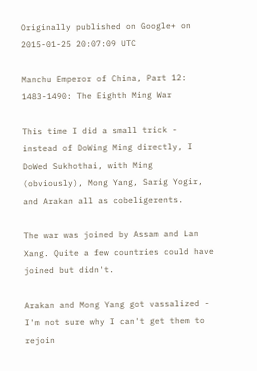Originally published on Google+ on 2015-01-25 20:07:09 UTC

Manchu Emperor of China, Part 12: 1483-1490: The Eighth Ming War

This time I did a small trick - instead of DoWing Ming directly, I DoWed Sukhothai, with Ming (obviously), Mong Yang, Sarig Yogir, and Arakan all as cobeligerents.

The war was joined by Assam and Lan Xang. Quite a few countries could have joined but didn't.

Arakan and Mong Yang got vassalized - I'm not sure why I can't get them to rejoin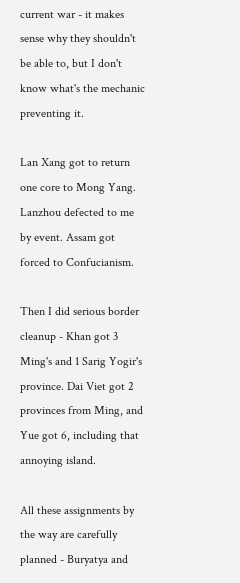current war - it makes sense why they shouldn't be able to, but I don't know what's the mechanic preventing it.

Lan Xang got to return one core to Mong Yang. Lanzhou defected to me by event. Assam got forced to Confucianism.

Then I did serious border cleanup - Khan got 3 Ming's and 1 Sarig Yogir's province. Dai Viet got 2 provinces from Ming, and Yue got 6, including that annoying island.

All these assignments by the way are carefully planned - Buryatya and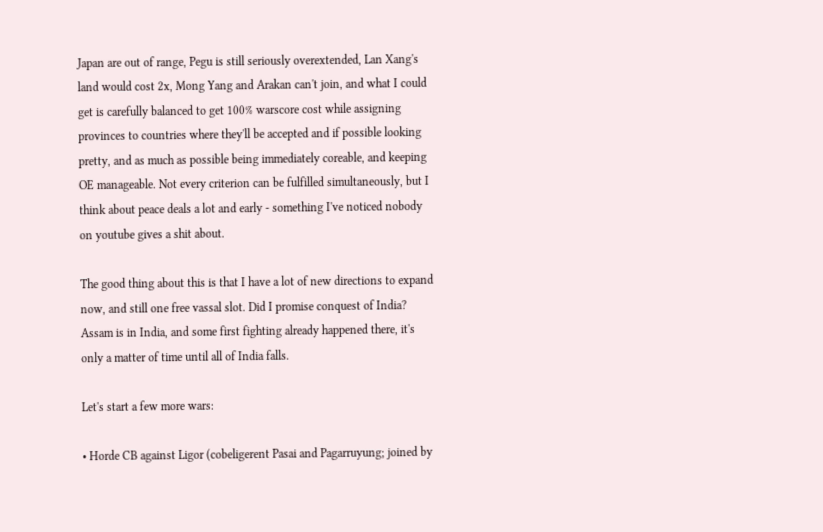Japan are out of range, Pegu is still seriously overextended, Lan Xang's land would cost 2x, Mong Yang and Arakan can't join, and what I could get is carefully balanced to get 100% warscore cost while assigning provinces to countries where they'll be accepted and if possible looking pretty, and as much as possible being immediately coreable, and keeping OE manageable. Not every criterion can be fulfilled simultaneously, but I think about peace deals a lot and early - something I've noticed nobody on youtube gives a shit about.

The good thing about this is that I have a lot of new directions to expand now, and still one free vassal slot. Did I promise conquest of India? Assam is in India, and some first fighting already happened there, it's only a matter of time until all of India falls.

Let's start a few more wars:

• Horde CB against Ligor (cobeligerent Pasai and Pagarruyung; joined by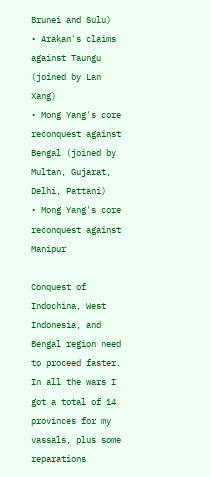Brunei and Sulu)
• Arakan's claims against Taungu (joined by Lan Xang)
• Mong Yang's core reconquest against Bengal (joined by Multan, Gujarat, Delhi, Pattani)
• Mong Yang's core reconquest against Manipur

Conquest of Indochina, West Indonesia, and Bengal region need to proceed faster. In all the wars I got a total of 14 provinces for my vassals, plus some reparations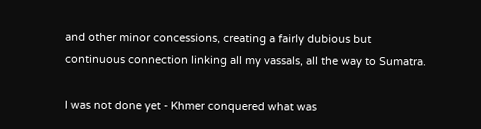and other minor concessions, creating a fairly dubious but continuous connection linking all my vassals, all the way to Sumatra.

I was not done yet - Khmer conquered what was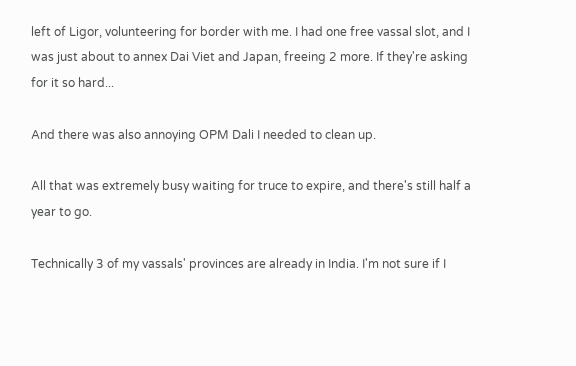left of Ligor, volunteering for border with me. I had one free vassal slot, and I was just about to annex Dai Viet and Japan, freeing 2 more. If they're asking for it so hard...

And there was also annoying OPM Dali I needed to clean up.

All that was extremely busy waiting for truce to expire, and there's still half a year to go.

Technically 3 of my vassals' provinces are already in India. I'm not sure if I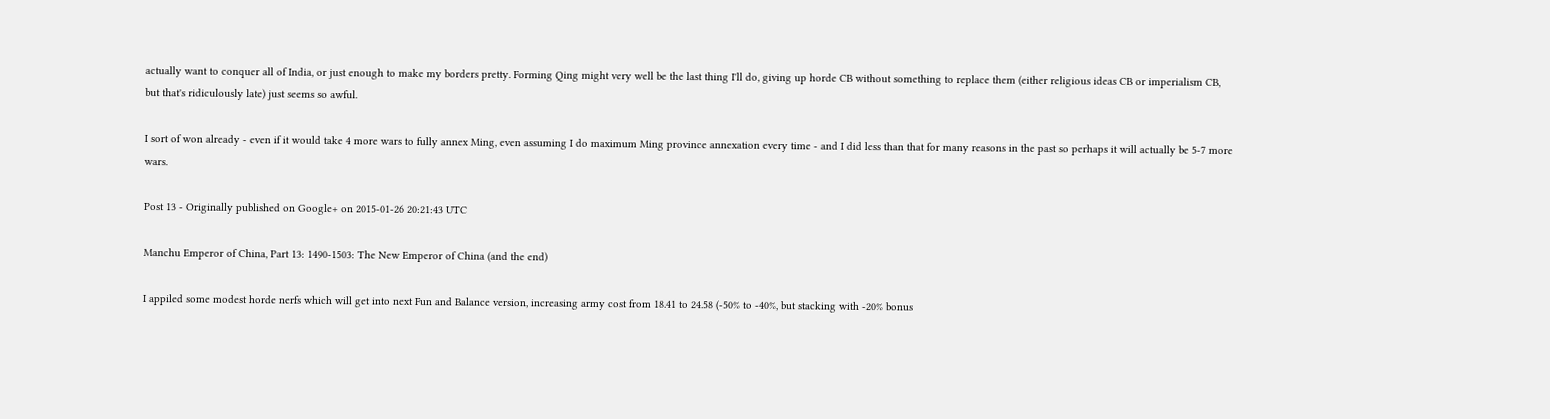actually want to conquer all of India, or just enough to make my borders pretty. Forming Qing might very well be the last thing I'll do, giving up horde CB without something to replace them (either religious ideas CB or imperialism CB, but that's ridiculously late) just seems so awful.

I sort of won already - even if it would take 4 more wars to fully annex Ming, even assuming I do maximum Ming province annexation every time - and I did less than that for many reasons in the past so perhaps it will actually be 5-7 more wars.

Post 13 - Originally published on Google+ on 2015-01-26 20:21:43 UTC

Manchu Emperor of China, Part 13: 1490-1503: The New Emperor of China (and the end)

I appiled some modest horde nerfs which will get into next Fun and Balance version, increasing army cost from 18.41 to 24.58 (-50% to -40%, but stacking with -20% bonus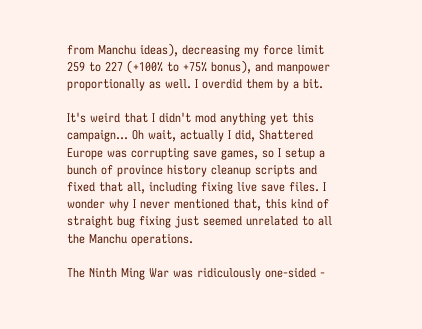from Manchu ideas), decreasing my force limit 259 to 227 (+100% to +75% bonus), and manpower proportionally as well. I overdid them by a bit.

It's weird that I didn't mod anything yet this campaign... Oh wait, actually I did, Shattered Europe was corrupting save games, so I setup a bunch of province history cleanup scripts and fixed that all, including fixing live save files. I wonder why I never mentioned that, this kind of straight bug fixing just seemed unrelated to all the Manchu operations.

The Ninth Ming War was ridiculously one-sided -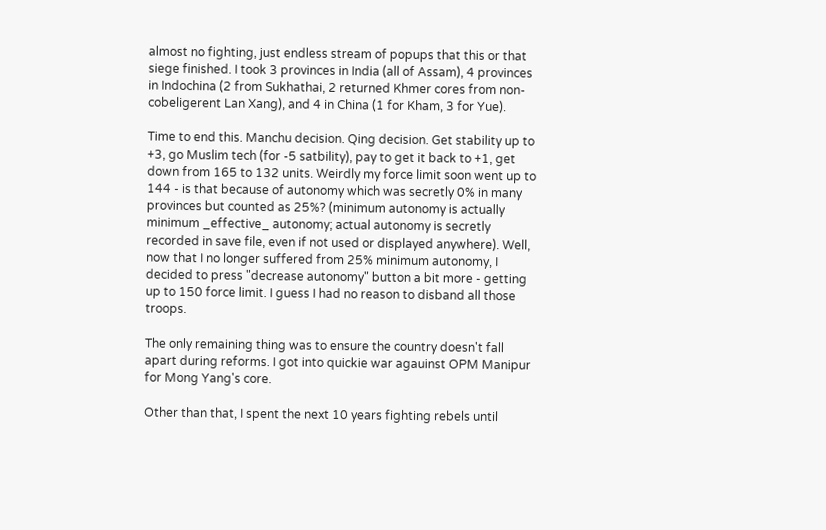almost no fighting, just endless stream of popups that this or that siege finished. I took 3 provinces in India (all of Assam), 4 provinces in Indochina (2 from Sukhathai, 2 returned Khmer cores from non-cobeligerent Lan Xang), and 4 in China (1 for Kham, 3 for Yue).

Time to end this. Manchu decision. Qing decision. Get stability up to +3, go Muslim tech (for -5 satbility), pay to get it back to +1, get down from 165 to 132 units. Weirdly my force limit soon went up to 144 - is that because of autonomy which was secretly 0% in many provinces but counted as 25%? (minimum autonomy is actually minimum _effective_ autonomy; actual autonomy is secretly recorded in save file, even if not used or displayed anywhere). Well, now that I no longer suffered from 25% minimum autonomy, I decided to press "decrease autonomy" button a bit more - getting up to 150 force limit. I guess I had no reason to disband all those troops.

The only remaining thing was to ensure the country doesn't fall apart during reforms. I got into quickie war agauinst OPM Manipur for Mong Yang's core.

Other than that, I spent the next 10 years fighting rebels until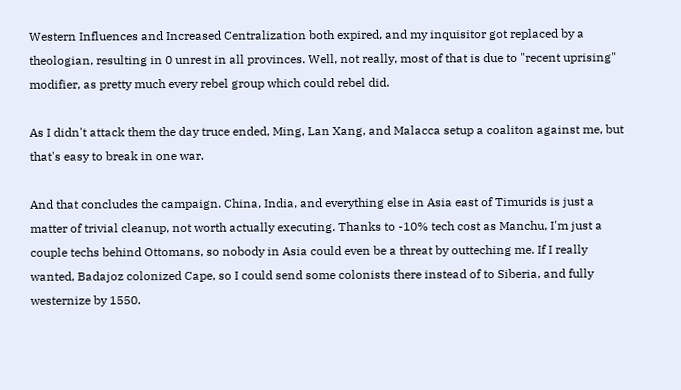Western Influences and Increased Centralization both expired, and my inquisitor got replaced by a theologian, resulting in 0 unrest in all provinces. Well, not really, most of that is due to "recent uprising" modifier, as pretty much every rebel group which could rebel did.

As I didn't attack them the day truce ended, Ming, Lan Xang, and Malacca setup a coaliton against me, but that's easy to break in one war.

And that concludes the campaign. China, India, and everything else in Asia east of Timurids is just a matter of trivial cleanup, not worth actually executing. Thanks to -10% tech cost as Manchu, I'm just a couple techs behind Ottomans, so nobody in Asia could even be a threat by outteching me. If I really wanted, Badajoz colonized Cape, so I could send some colonists there instead of to Siberia, and fully westernize by 1550.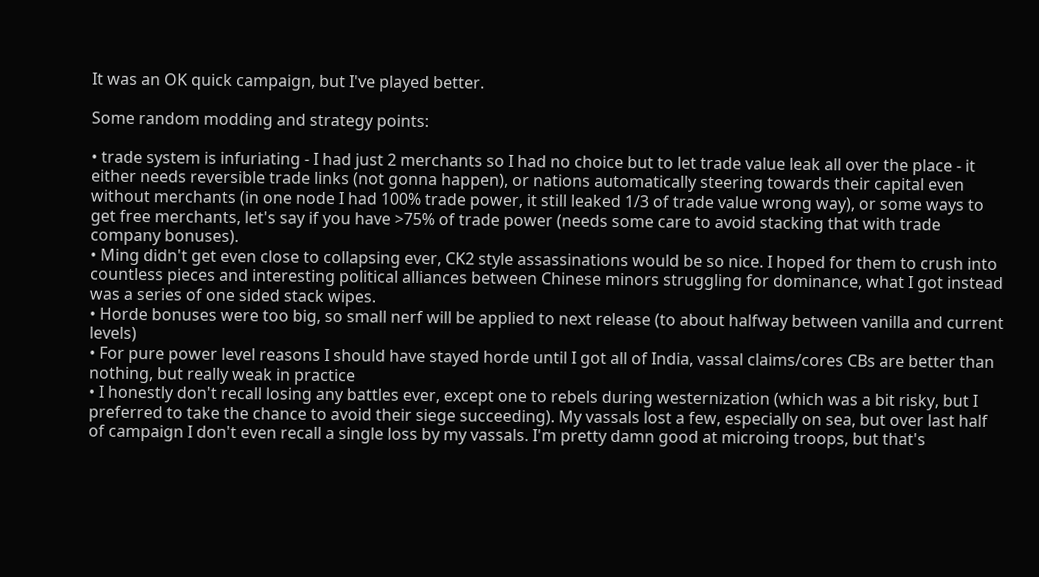It was an OK quick campaign, but I've played better.

Some random modding and strategy points:

• trade system is infuriating - I had just 2 merchants so I had no choice but to let trade value leak all over the place - it either needs reversible trade links (not gonna happen), or nations automatically steering towards their capital even without merchants (in one node I had 100% trade power, it still leaked 1/3 of trade value wrong way), or some ways to get free merchants, let's say if you have >75% of trade power (needs some care to avoid stacking that with trade company bonuses).
• Ming didn't get even close to collapsing ever, CK2 style assassinations would be so nice. I hoped for them to crush into countless pieces and interesting political alliances between Chinese minors struggling for dominance, what I got instead was a series of one sided stack wipes.
• Horde bonuses were too big, so small nerf will be applied to next release (to about halfway between vanilla and current levels)
• For pure power level reasons I should have stayed horde until I got all of India, vassal claims/cores CBs are better than nothing, but really weak in practice
• I honestly don't recall losing any battles ever, except one to rebels during westernization (which was a bit risky, but I preferred to take the chance to avoid their siege succeeding). My vassals lost a few, especially on sea, but over last half of campaign I don't even recall a single loss by my vassals. I'm pretty damn good at microing troops, but that's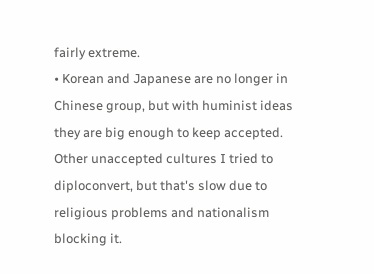fairly extreme.
• Korean and Japanese are no longer in Chinese group, but with huminist ideas they are big enough to keep accepted. Other unaccepted cultures I tried to diploconvert, but that's slow due to religious problems and nationalism blocking it.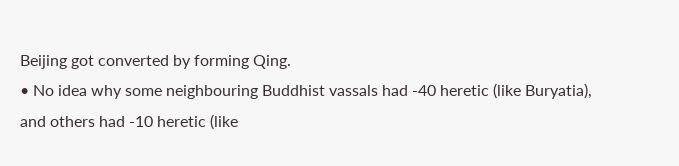Beijing got converted by forming Qing.
• No idea why some neighbouring Buddhist vassals had -40 heretic (like Buryatia), and others had -10 heretic (like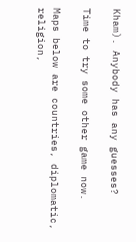Kham). Anybody has any guesses?

Time to try some other game now.

Maps below are countries, diplomatic, religion,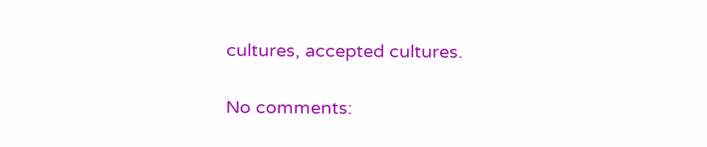cultures, accepted cultures.

No comments: